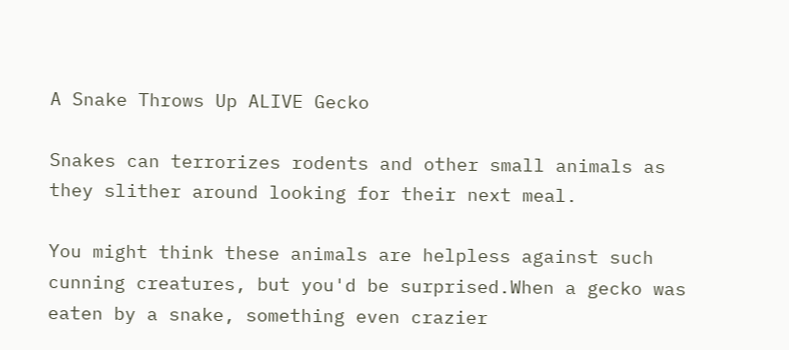A Snake Throws Up ALIVE Gecko

Snakes can terrorizes rodents and other small animals as they slither around looking for their next meal.

You might think these animals are helpless against such cunning creatures, but you'd be surprised.When a gecko was eaten by a snake, something even crazier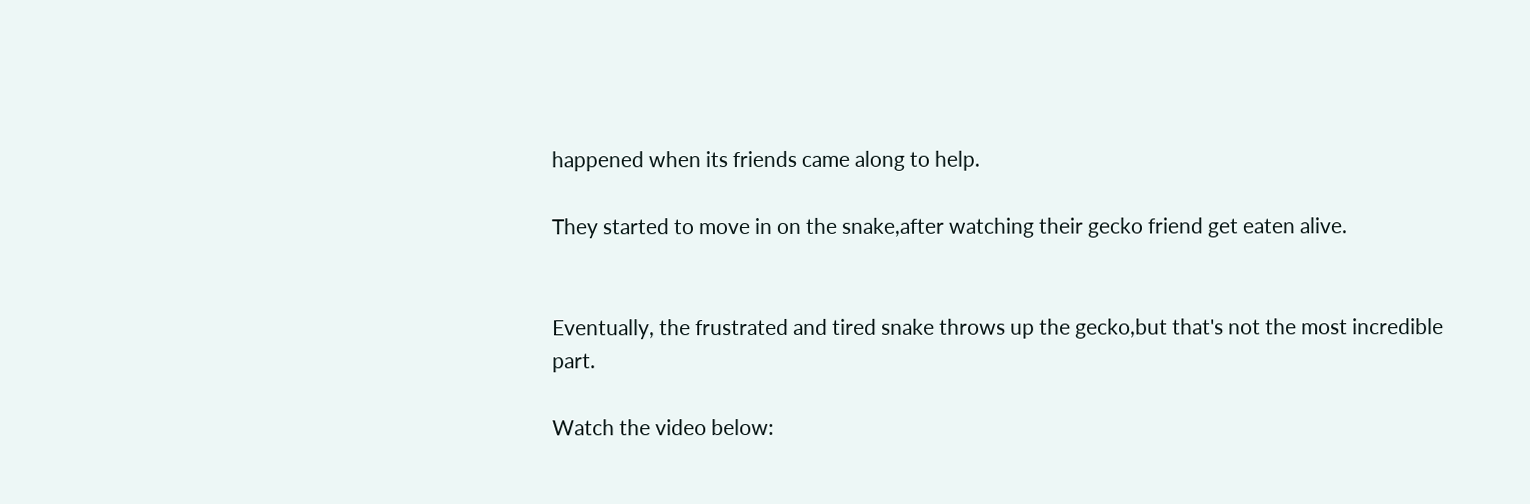happened when its friends came along to help.

They started to move in on the snake,after watching their gecko friend get eaten alive.


Eventually, the frustrated and tired snake throws up the gecko,but that's not the most incredible part.

Watch the video below: